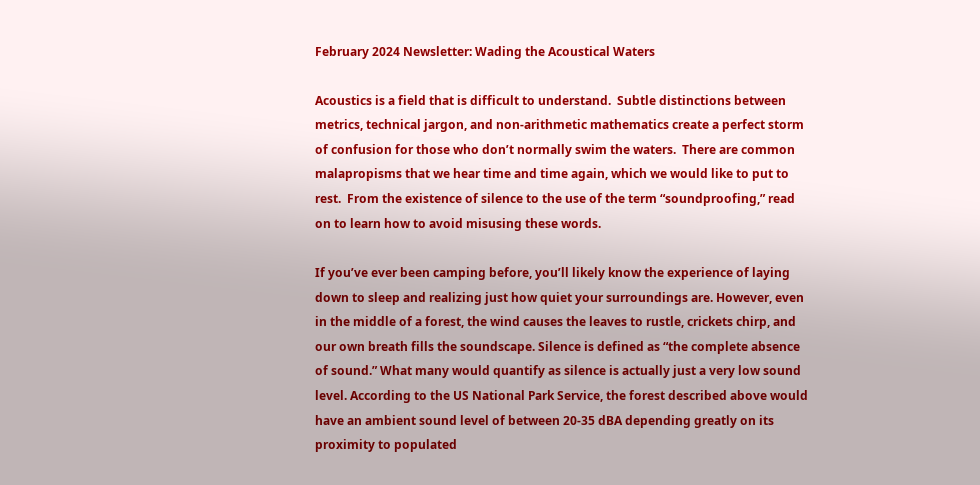February 2024 Newsletter: Wading the Acoustical Waters

Acoustics is a field that is difficult to understand.  Subtle distinctions between metrics, technical jargon, and non-arithmetic mathematics create a perfect storm of confusion for those who don’t normally swim the waters.  There are common malapropisms that we hear time and time again, which we would like to put to rest.  From the existence of silence to the use of the term “soundproofing,” read on to learn how to avoid misusing these words.

If you’ve ever been camping before, you’ll likely know the experience of laying down to sleep and realizing just how quiet your surroundings are. However, even in the middle of a forest, the wind causes the leaves to rustle, crickets chirp, and our own breath fills the soundscape. Silence is defined as “the complete absence of sound.” What many would quantify as silence is actually just a very low sound level. According to the US National Park Service, the forest described above would have an ambient sound level of between 20-35 dBA depending greatly on its proximity to populated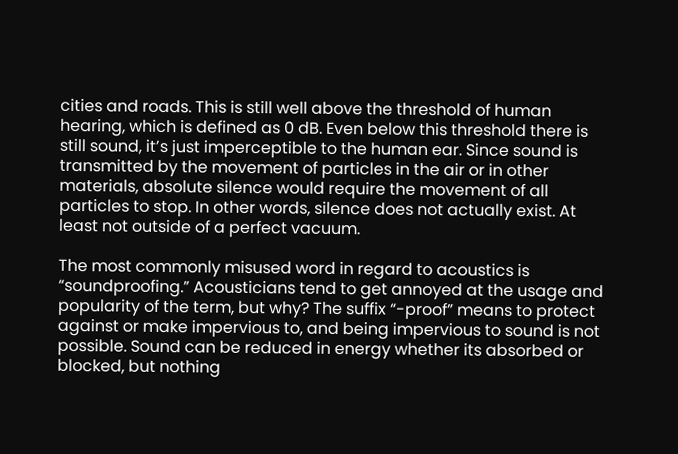cities and roads. This is still well above the threshold of human hearing, which is defined as 0 dB. Even below this threshold there is still sound, it’s just imperceptible to the human ear. Since sound is transmitted by the movement of particles in the air or in other materials, absolute silence would require the movement of all particles to stop. In other words, silence does not actually exist. At least not outside of a perfect vacuum.

The most commonly misused word in regard to acoustics is “soundproofing.” Acousticians tend to get annoyed at the usage and popularity of the term, but why? The suffix “-proof” means to protect against or make impervious to, and being impervious to sound is not possible. Sound can be reduced in energy whether its absorbed or blocked, but nothing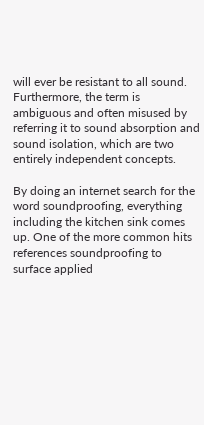will ever be resistant to all sound. Furthermore, the term is ambiguous and often misused by referring it to sound absorption and sound isolation, which are two entirely independent concepts.

By doing an internet search for the word soundproofing, everything including the kitchen sink comes up. One of the more common hits references soundproofing to surface applied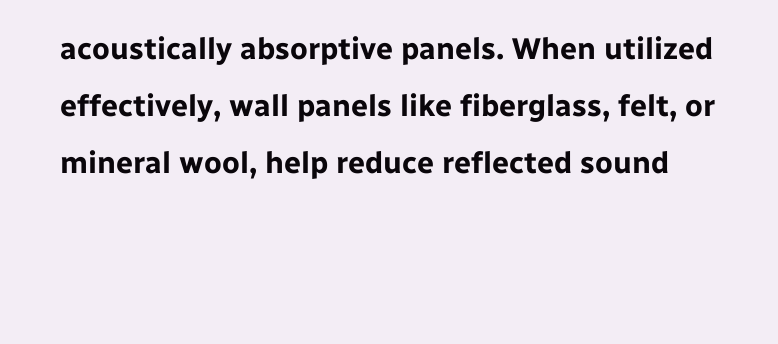acoustically absorptive panels. When utilized effectively, wall panels like fiberglass, felt, or mineral wool, help reduce reflected sound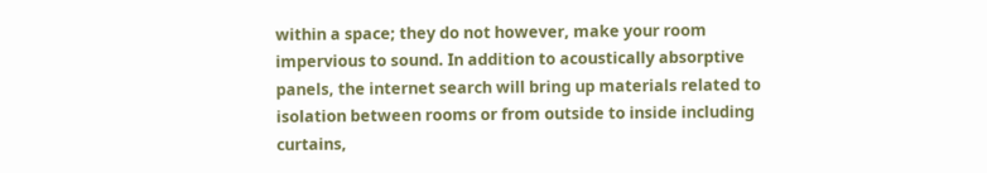within a space; they do not however, make your room impervious to sound. In addition to acoustically absorptive panels, the internet search will bring up materials related to isolation between rooms or from outside to inside including curtains,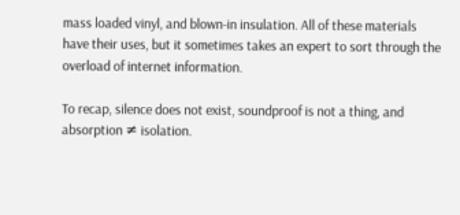mass loaded vinyl, and blown-in insulation. All of these materials have their uses, but it sometimes takes an expert to sort through the overload of internet information.

To recap, silence does not exist, soundproof is not a thing, and absorption ≠ isolation.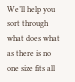We’ll help you sort through what does what as there is no one size fits all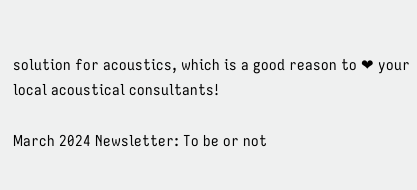solution for acoustics, which is a good reason to ❤ your local acoustical consultants!

March 2024 Newsletter: To be or not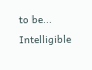to be... Intelligible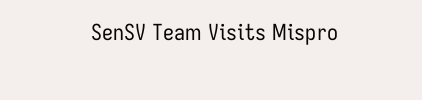SenSV Team Visits Mispro